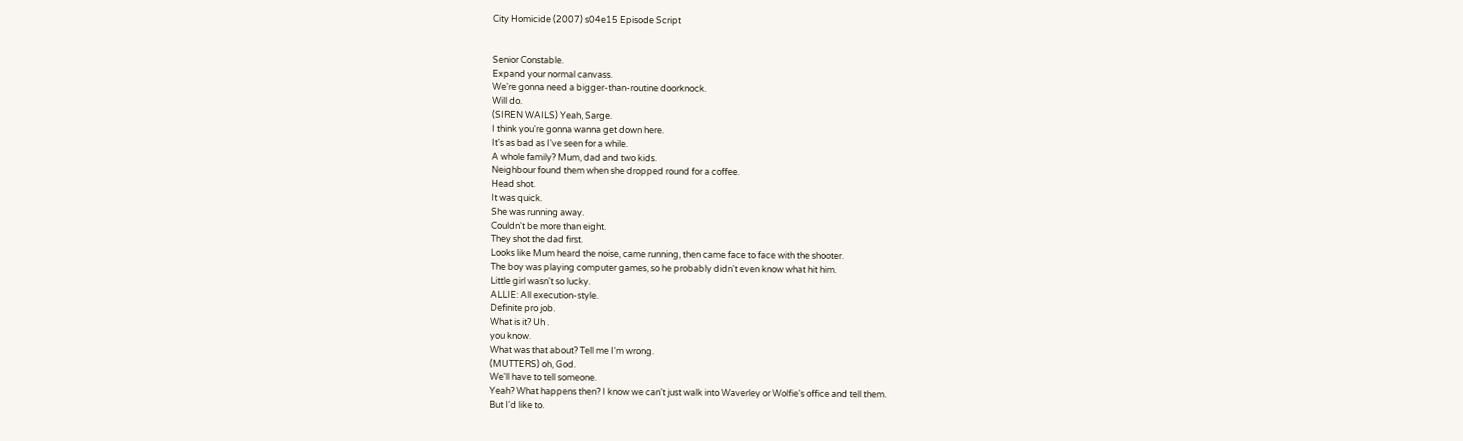City Homicide (2007) s04e15 Episode Script


Senior Constable.
Expand your normal canvass.
We're gonna need a bigger-than-routine doorknock.
Will do.
(SIREN WAILS) Yeah, Sarge.
I think you're gonna wanna get down here.
It's as bad as I've seen for a while.
A whole family? Mum, dad and two kids.
Neighbour found them when she dropped round for a coffee.
Head shot.
It was quick.
She was running away.
Couldn't be more than eight.
They shot the dad first.
Looks like Mum heard the noise, came running, then came face to face with the shooter.
The boy was playing computer games, so he probably didn't even know what hit him.
Little girl wasn't so lucky.
ALLIE: All execution-style.
Definite pro job.
What is it? Uh .
you know.
What was that about? Tell me I'm wrong.
(MUTTERS) oh, God.
We'll have to tell someone.
Yeah? What happens then? I know we can't just walk into Waverley or Wolfie's office and tell them.
But I'd like to.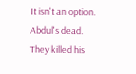It isn't an option.
Abdul's dead.
They killed his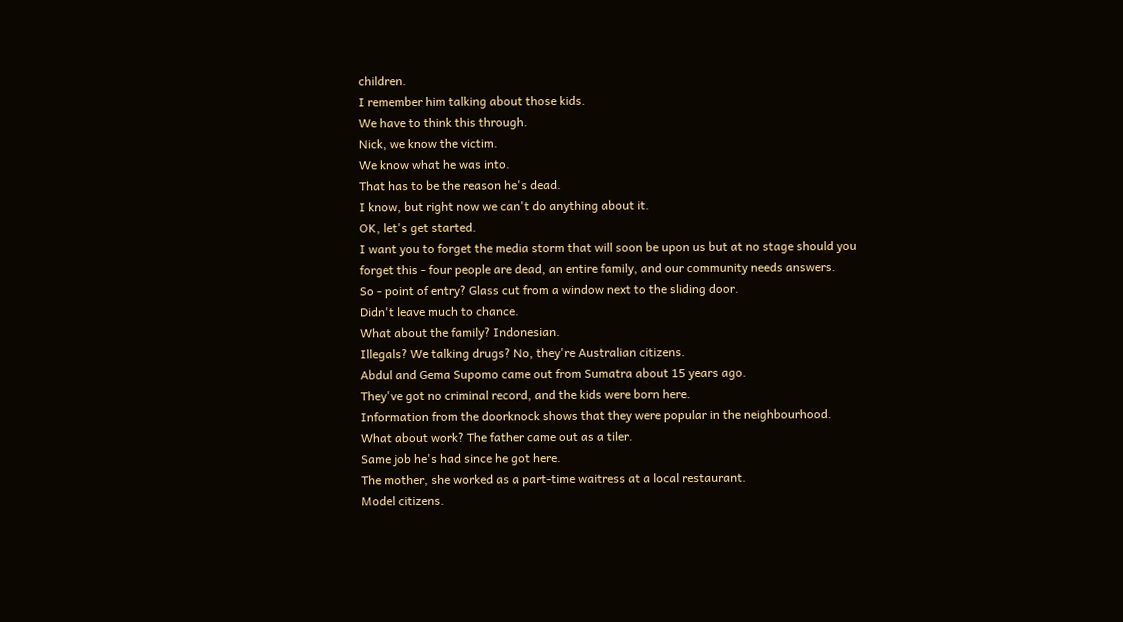children.
I remember him talking about those kids.
We have to think this through.
Nick, we know the victim.
We know what he was into.
That has to be the reason he's dead.
I know, but right now we can't do anything about it.
OK, let's get started.
I want you to forget the media storm that will soon be upon us but at no stage should you forget this - four people are dead, an entire family, and our community needs answers.
So - point of entry? Glass cut from a window next to the sliding door.
Didn't leave much to chance.
What about the family? Indonesian.
Illegals? We talking drugs? No, they're Australian citizens.
Abdul and Gema Supomo came out from Sumatra about 15 years ago.
They've got no criminal record, and the kids were born here.
Information from the doorknock shows that they were popular in the neighbourhood.
What about work? The father came out as a tiler.
Same job he's had since he got here.
The mother, she worked as a part-time waitress at a local restaurant.
Model citizens.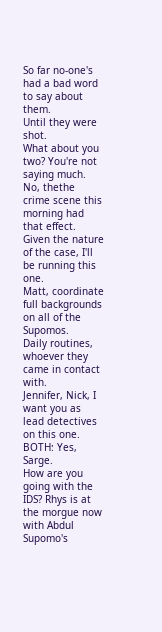So far no-one's had a bad word to say about them.
Until they were shot.
What about you two? You're not saying much.
No, thethe crime scene this morning had that effect.
Given the nature of the case, I'll be running this one.
Matt, coordinate full backgrounds on all of the Supomos.
Daily routines, whoever they came in contact with.
Jennifer, Nick, I want you as lead detectives on this one.
BOTH: Yes, Sarge.
How are you going with the IDS? Rhys is at the morgue now with Abdul Supomo's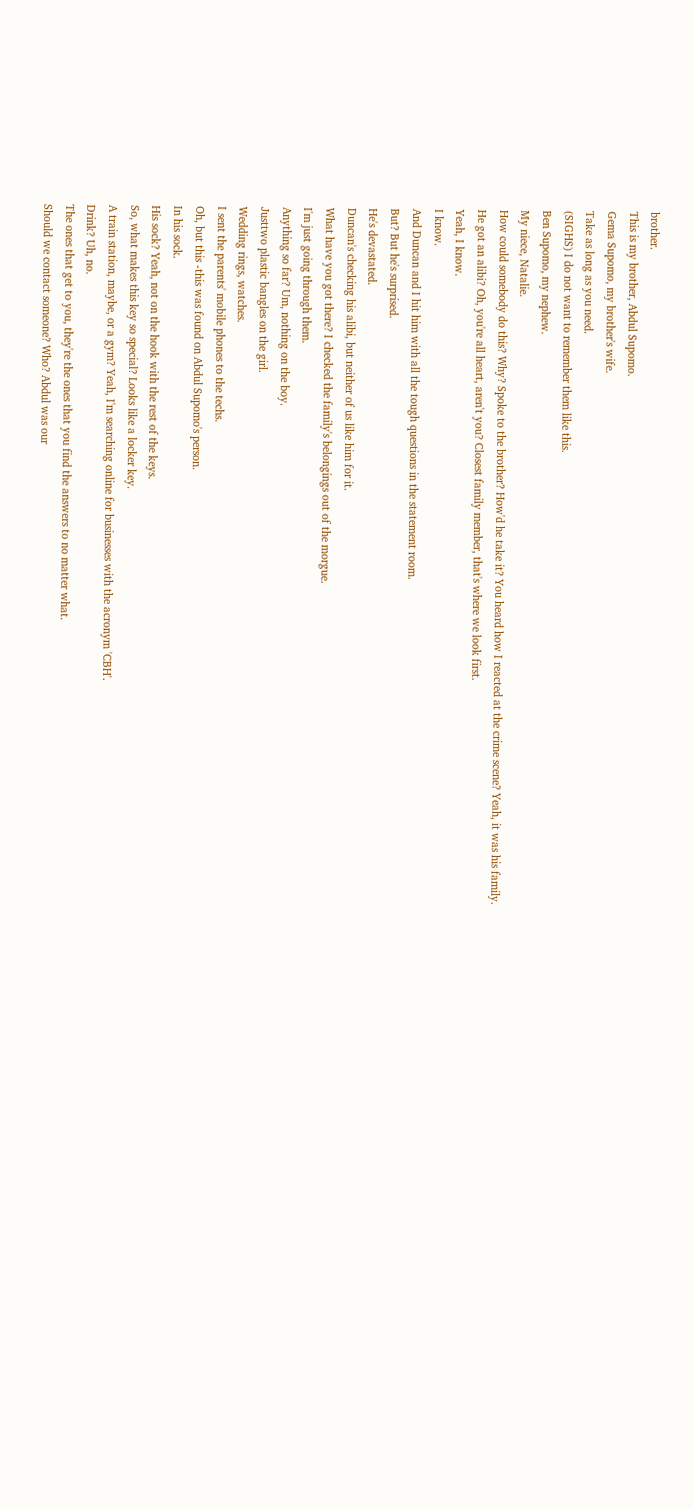brother.
This is my brother, Abdul Supomo.
Gema Supomo, my brother's wife.
Take as long as you need.
(SIGHS) I do not want to remember them like this.
Ben Supomo, my nephew.
My niece, Natalie.
How could somebody do this? Why? Spoke to the brother? How'd he take it? You heard how I reacted at the crime scene? Yeah, it was his family.
He got an alibi? Oh, you're all heart, aren't you? Closest family member, that's where we look first.
Yeah, I know.
I know.
And Duncan and I hit him with all the tough questions in the statement room.
But? But he's surprised.
He's devastated.
Duncan's checking his alibi, but neither of us like him for it.
What have you got there? I checked the family's belongings out of the morgue.
I'm just going through them.
Anything so far? Um, nothing on the boy.
Justtwo plastic bangles on the girl.
Wedding rings, watches.
I sent the parents' mobile phones to the techs.
Oh, but this -this was found on Abdul Supomo's person.
In his sock.
His sock? Yeah, not on the hook with the rest of the keys.
So, what makes this key so special? Looks like a locker key.
A train station, maybe, or a gym? Yeah, I'm searching online for businesses with the acronym 'CBH'.
Drink? Uh, no.
The ones that get to you, they're the ones that you find the answers to no matter what.
Should we contact someone? Who? Abdul was our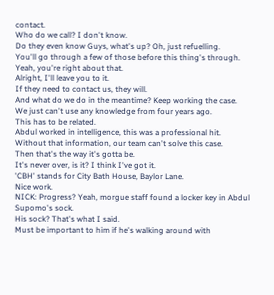contact.
Who do we call? I don't know.
Do they even know Guys, what's up? Oh, just refuelling.
You'll go through a few of those before this thing's through.
Yeah, you're right about that.
Alright, I'll leave you to it.
If they need to contact us, they will.
And what do we do in the meantime? Keep working the case.
We just can't use any knowledge from four years ago.
This has to be related.
Abdul worked in intelligence, this was a professional hit.
Without that information, our team can't solve this case.
Then that's the way it's gotta be.
It's never over, is it? I think I've got it.
'CBH' stands for City Bath House, Baylor Lane.
Nice work.
NICK: Progress? Yeah, morgue staff found a locker key in Abdul Supomo's sock.
His sock? That's what I said.
Must be important to him if he's walking around with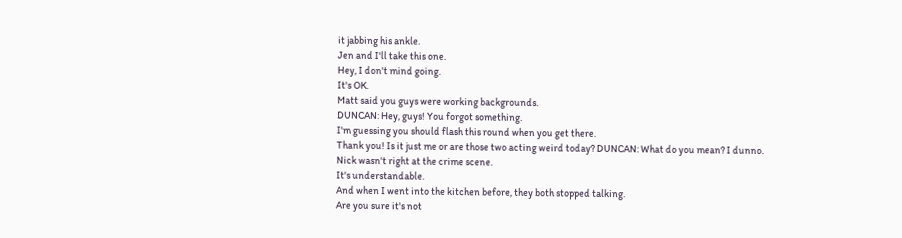it jabbing his ankle.
Jen and I'll take this one.
Hey, I don't mind going.
It's OK.
Matt said you guys were working backgrounds.
DUNCAN: Hey, guys! You forgot something.
I'm guessing you should flash this round when you get there.
Thank you! Is it just me or are those two acting weird today? DUNCAN: What do you mean? I dunno.
Nick wasn't right at the crime scene.
It's understandable.
And when I went into the kitchen before, they both stopped talking.
Are you sure it's not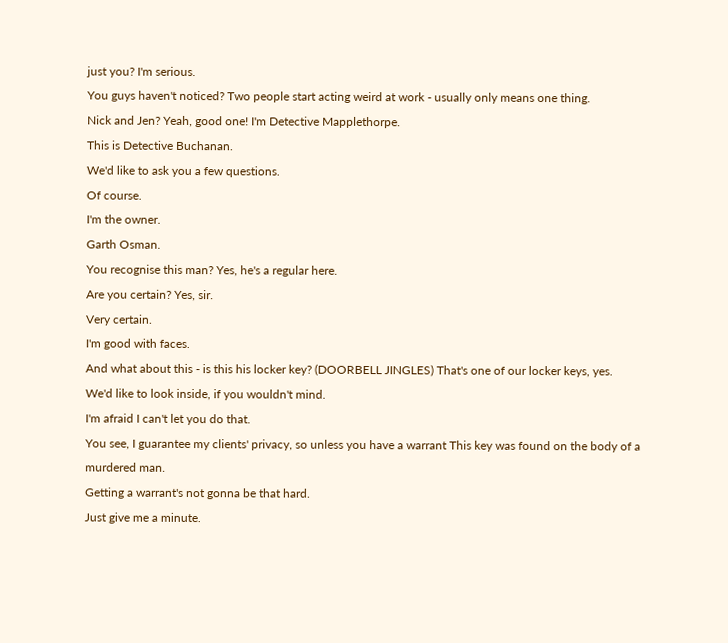just you? I'm serious.
You guys haven't noticed? Two people start acting weird at work - usually only means one thing.
Nick and Jen? Yeah, good one! I'm Detective Mapplethorpe.
This is Detective Buchanan.
We'd like to ask you a few questions.
Of course.
I'm the owner.
Garth Osman.
You recognise this man? Yes, he's a regular here.
Are you certain? Yes, sir.
Very certain.
I'm good with faces.
And what about this - is this his locker key? (DOORBELL JINGLES) That's one of our locker keys, yes.
We'd like to look inside, if you wouldn't mind.
I'm afraid I can't let you do that.
You see, I guarantee my clients' privacy, so unless you have a warrant This key was found on the body of a murdered man.
Getting a warrant's not gonna be that hard.
Just give me a minute.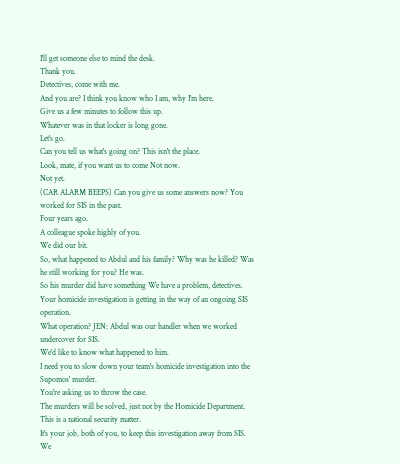I'll get someone else to mind the desk.
Thank you.
Detectives, come with me.
And you are? I think you know who I am, why I'm here.
Give us a few minutes to follow this up.
Whatever was in that locker is long gone.
Let's go.
Can you tell us what's going on? This isn't the place.
Look, mate, if you want us to come Not now.
Not yet.
(CAR ALARM BEEPS) Can you give us some answers now? You worked for SIS in the past.
Four years ago.
A colleague spoke highly of you.
We did our bit.
So, what happened to Abdul and his family? Why was he killed? Was he still working for you? He was.
So his murder did have something We have a problem, detectives.
Your homicide investigation is getting in the way of an ongoing SIS operation.
What operation? JEN: Abdul was our handler when we worked undercover for SIS.
We'd like to know what happened to him.
I need you to slow down your team's homicide investigation into the Supomos' murder.
You're asking us to throw the case.
The murders will be solved, just not by the Homicide Department.
This is a national security matter.
It's your job, both of you, to keep this investigation away from SIS.
We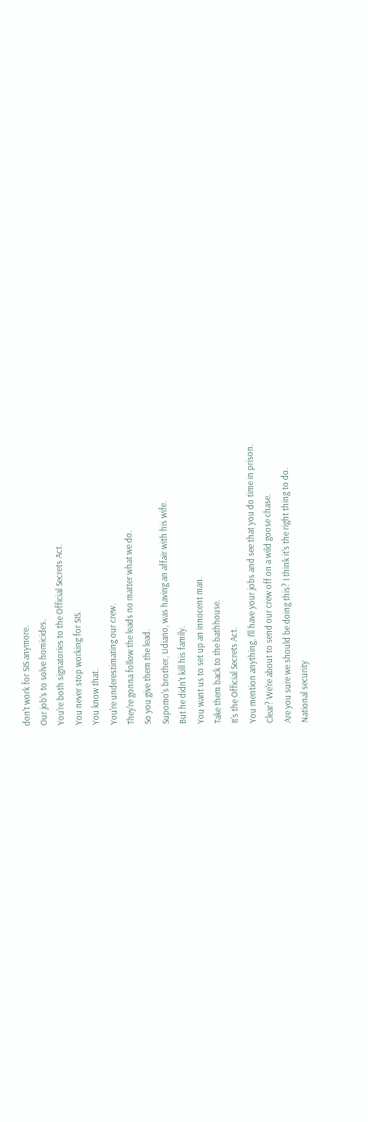don't work for SIS anymore.
Our job's to solve homicides.
You're both signatories to the Official Secrets Act.
You never stop working for SIS.
You know that.
You're underestimating our crew.
They're gonna follow the leads no matter what we do.
So you give them the lead.
Supomo's brother, Udiano, was having an affair with his wife.
But he didn't kill his family.
You want us to set up an innocent man.
Take them back to the bathhouse.
It's the Official Secrets Act.
You mention anything, I'll have your jobs and see that you do time in prison.
Clear? We're about to send our crew off on a wild goose chase.
Are you sure we should be doing this? I think it's the right thing to do.
National security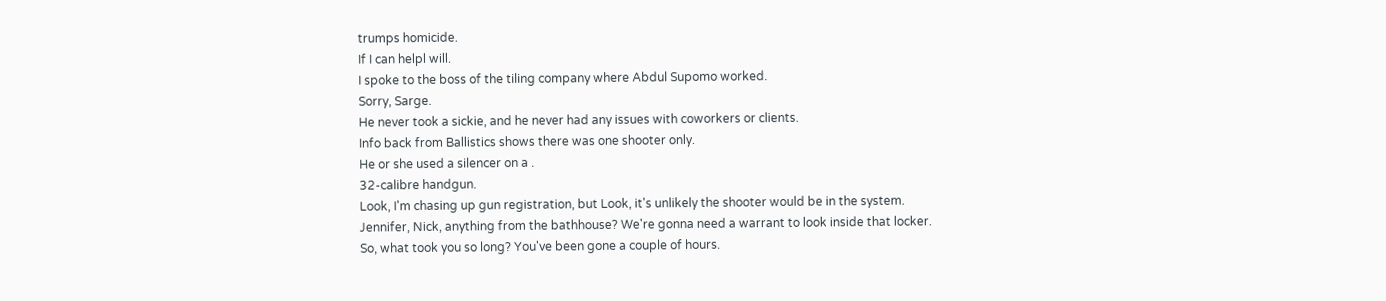trumps homicide.
If I can helpl will.
I spoke to the boss of the tiling company where Abdul Supomo worked.
Sorry, Sarge.
He never took a sickie, and he never had any issues with coworkers or clients.
Info back from Ballistics shows there was one shooter only.
He or she used a silencer on a .
32-calibre handgun.
Look, I'm chasing up gun registration, but Look, it's unlikely the shooter would be in the system.
Jennifer, Nick, anything from the bathhouse? We're gonna need a warrant to look inside that locker.
So, what took you so long? You've been gone a couple of hours.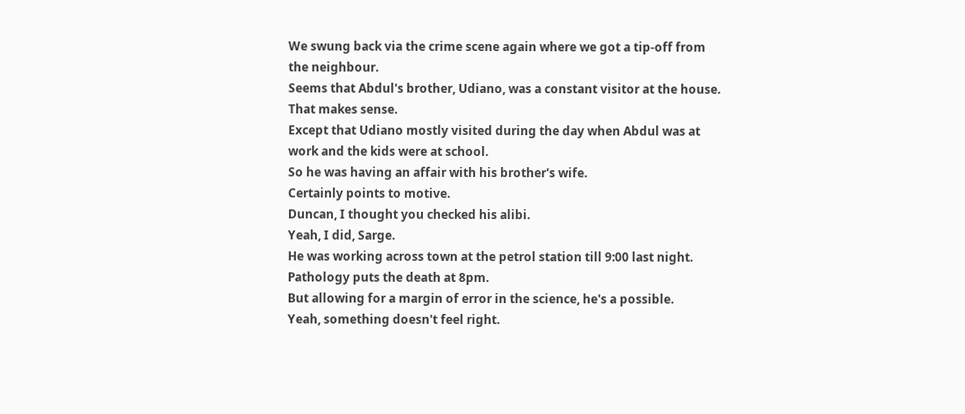We swung back via the crime scene again where we got a tip-off from the neighbour.
Seems that Abdul's brother, Udiano, was a constant visitor at the house.
That makes sense.
Except that Udiano mostly visited during the day when Abdul was at work and the kids were at school.
So he was having an affair with his brother's wife.
Certainly points to motive.
Duncan, I thought you checked his alibi.
Yeah, I did, Sarge.
He was working across town at the petrol station till 9:00 last night.
Pathology puts the death at 8pm.
But allowing for a margin of error in the science, he's a possible.
Yeah, something doesn't feel right.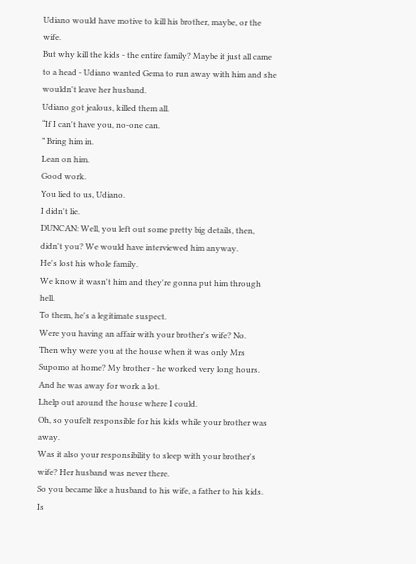Udiano would have motive to kill his brother, maybe, or the wife.
But why kill the kids - the entire family? Maybe it just all came to a head - Udiano wanted Gema to run away with him and she wouldn't leave her husband.
Udiano got jealous, killed them all.
“If I can't have you, no-one can.
” Bring him in.
Lean on him.
Good work.
You lied to us, Udiano.
I didn't lie.
DUNCAN: Well, you left out some pretty big details, then, didn't you? We would have interviewed him anyway.
He's lost his whole family.
We know it wasn't him and they're gonna put him through hell.
To them, he's a legitimate suspect.
Were you having an affair with your brother's wife? No.
Then why were you at the house when it was only Mrs Supomo at home? My brother - he worked very long hours.
And he was away for work a lot.
Lhelp out around the house where I could.
Oh, so youfelt responsible for his kids while your brother was away.
Was it also your responsibility to sleep with your brother's wife? Her husband was never there.
So you became like a husband to his wife, a father to his kids.
Is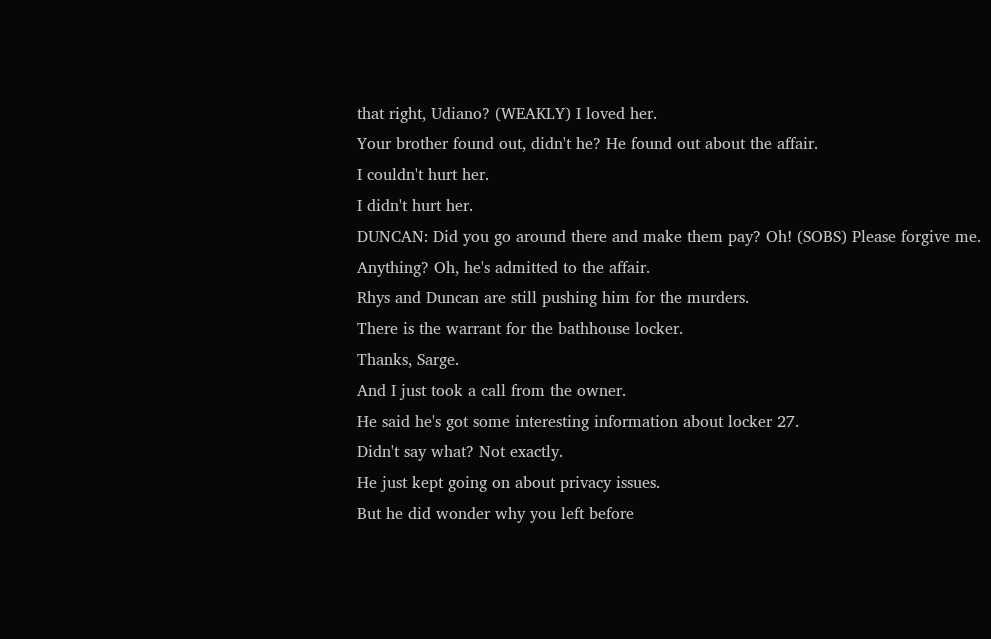that right, Udiano? (WEAKLY) I loved her.
Your brother found out, didn't he? He found out about the affair.
I couldn't hurt her.
I didn't hurt her.
DUNCAN: Did you go around there and make them pay? Oh! (SOBS) Please forgive me.
Anything? Oh, he's admitted to the affair.
Rhys and Duncan are still pushing him for the murders.
There is the warrant for the bathhouse locker.
Thanks, Sarge.
And I just took a call from the owner.
He said he's got some interesting information about locker 27.
Didn't say what? Not exactly.
He just kept going on about privacy issues.
But he did wonder why you left before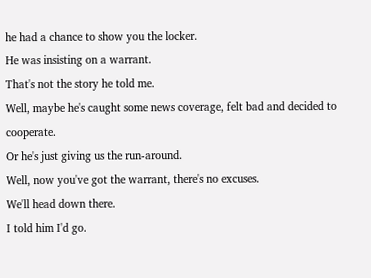he had a chance to show you the locker.
He was insisting on a warrant.
That's not the story he told me.
Well, maybe he's caught some news coverage, felt bad and decided to cooperate.
Or he's just giving us the run-around.
Well, now you've got the warrant, there's no excuses.
We'll head down there.
I told him I'd go.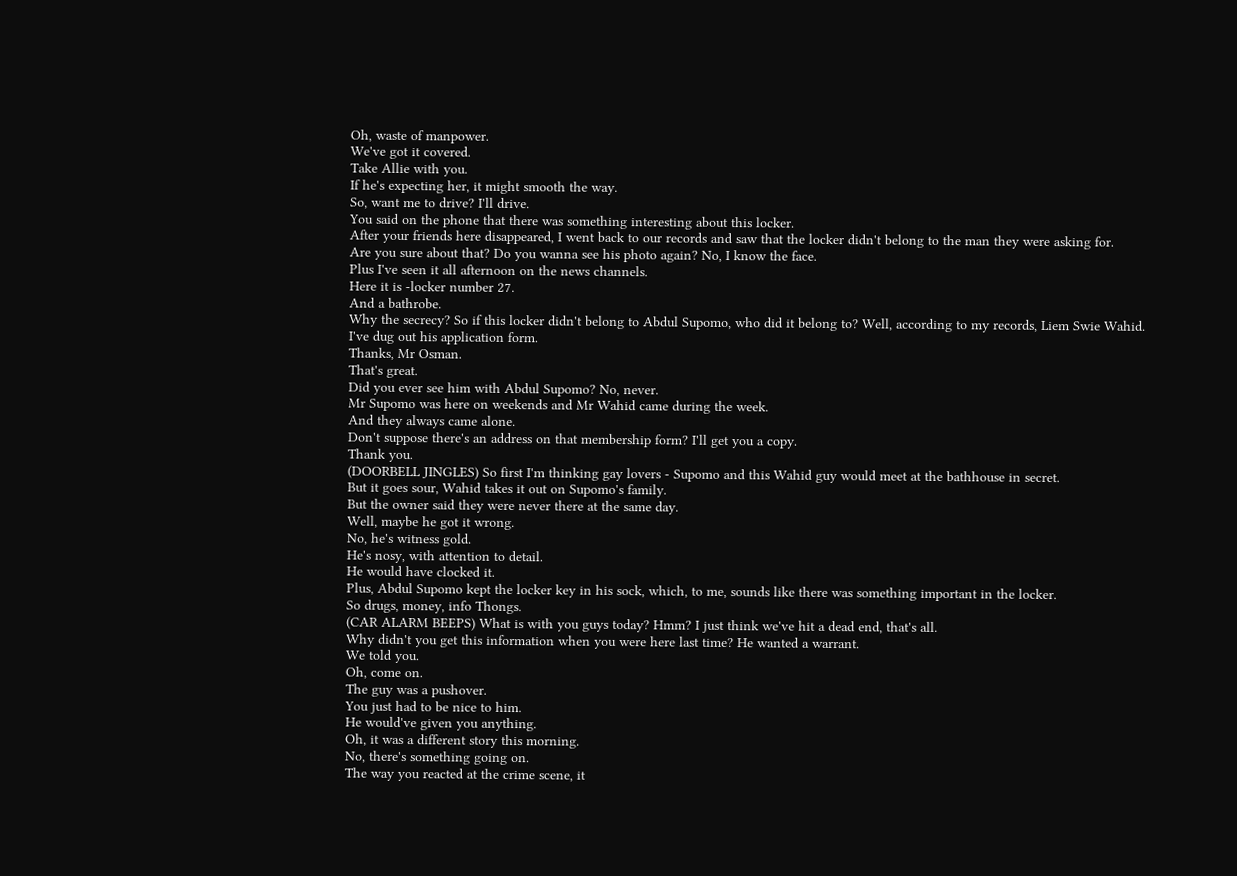Oh, waste of manpower.
We've got it covered.
Take Allie with you.
If he's expecting her, it might smooth the way.
So, want me to drive? I'll drive.
You said on the phone that there was something interesting about this locker.
After your friends here disappeared, I went back to our records and saw that the locker didn't belong to the man they were asking for.
Are you sure about that? Do you wanna see his photo again? No, I know the face.
Plus I've seen it all afternoon on the news channels.
Here it is -locker number 27.
And a bathrobe.
Why the secrecy? So if this locker didn't belong to Abdul Supomo, who did it belong to? Well, according to my records, Liem Swie Wahid.
I've dug out his application form.
Thanks, Mr Osman.
That's great.
Did you ever see him with Abdul Supomo? No, never.
Mr Supomo was here on weekends and Mr Wahid came during the week.
And they always came alone.
Don't suppose there's an address on that membership form? I'll get you a copy.
Thank you.
(DOORBELL JINGLES) So first I'm thinking gay lovers - Supomo and this Wahid guy would meet at the bathhouse in secret.
But it goes sour, Wahid takes it out on Supomo's family.
But the owner said they were never there at the same day.
Well, maybe he got it wrong.
No, he's witness gold.
He's nosy, with attention to detail.
He would have clocked it.
Plus, Abdul Supomo kept the locker key in his sock, which, to me, sounds like there was something important in the locker.
So drugs, money, info Thongs.
(CAR ALARM BEEPS) What is with you guys today? Hmm? I just think we've hit a dead end, that's all.
Why didn't you get this information when you were here last time? He wanted a warrant.
We told you.
Oh, come on.
The guy was a pushover.
You just had to be nice to him.
He would've given you anything.
Oh, it was a different story this morning.
No, there's something going on.
The way you reacted at the crime scene, it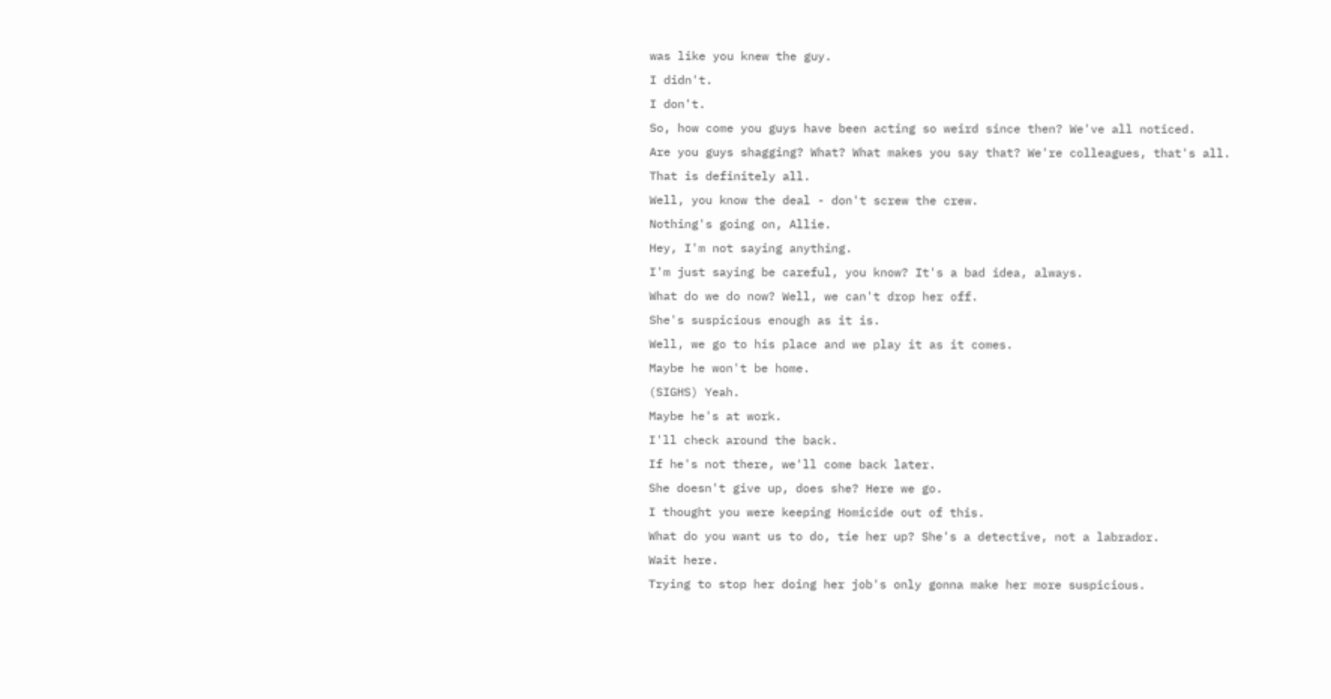was like you knew the guy.
I didn't.
I don't.
So, how come you guys have been acting so weird since then? We've all noticed.
Are you guys shagging? What? What makes you say that? We're colleagues, that's all.
That is definitely all.
Well, you know the deal - don't screw the crew.
Nothing's going on, Allie.
Hey, I'm not saying anything.
I'm just saying be careful, you know? It's a bad idea, always.
What do we do now? Well, we can't drop her off.
She's suspicious enough as it is.
Well, we go to his place and we play it as it comes.
Maybe he won't be home.
(SIGHS) Yeah.
Maybe he's at work.
I'll check around the back.
If he's not there, we'll come back later.
She doesn't give up, does she? Here we go.
I thought you were keeping Homicide out of this.
What do you want us to do, tie her up? She's a detective, not a labrador.
Wait here.
Trying to stop her doing her job's only gonna make her more suspicious.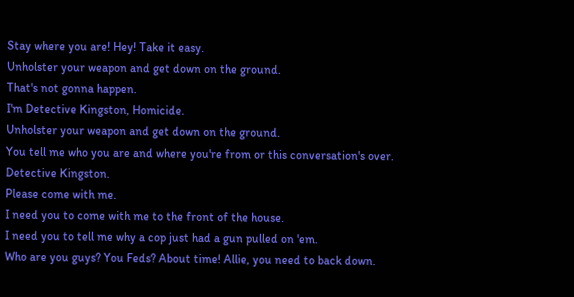Stay where you are! Hey! Take it easy.
Unholster your weapon and get down on the ground.
That's not gonna happen.
I'm Detective Kingston, Homicide.
Unholster your weapon and get down on the ground.
You tell me who you are and where you're from or this conversation's over.
Detective Kingston.
Please come with me.
I need you to come with me to the front of the house.
I need you to tell me why a cop just had a gun pulled on 'em.
Who are you guys? You Feds? About time! Allie, you need to back down.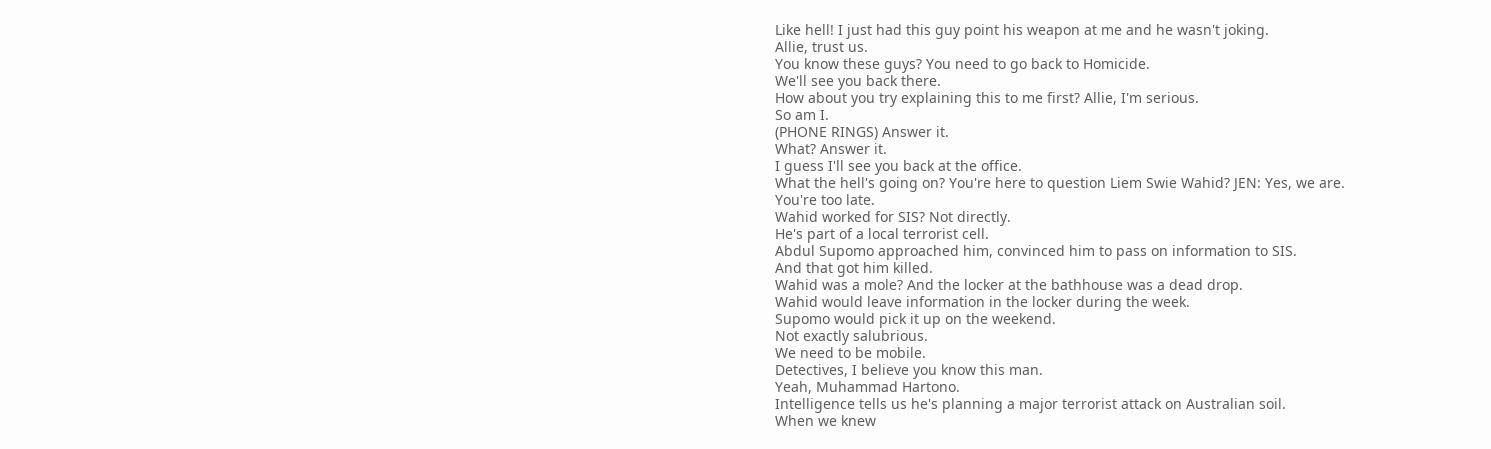Like hell! I just had this guy point his weapon at me and he wasn't joking.
Allie, trust us.
You know these guys? You need to go back to Homicide.
We'll see you back there.
How about you try explaining this to me first? Allie, I'm serious.
So am I.
(PHONE RINGS) Answer it.
What? Answer it.
I guess I'll see you back at the office.
What the hell's going on? You're here to question Liem Swie Wahid? JEN: Yes, we are.
You're too late.
Wahid worked for SIS? Not directly.
He's part of a local terrorist cell.
Abdul Supomo approached him, convinced him to pass on information to SIS.
And that got him killed.
Wahid was a mole? And the locker at the bathhouse was a dead drop.
Wahid would leave information in the locker during the week.
Supomo would pick it up on the weekend.
Not exactly salubrious.
We need to be mobile.
Detectives, I believe you know this man.
Yeah, Muhammad Hartono.
Intelligence tells us he's planning a major terrorist attack on Australian soil.
When we knew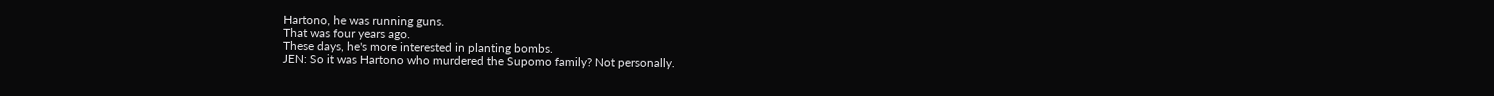Hartono, he was running guns.
That was four years ago.
These days, he's more interested in planting bombs.
JEN: So it was Hartono who murdered the Supomo family? Not personally.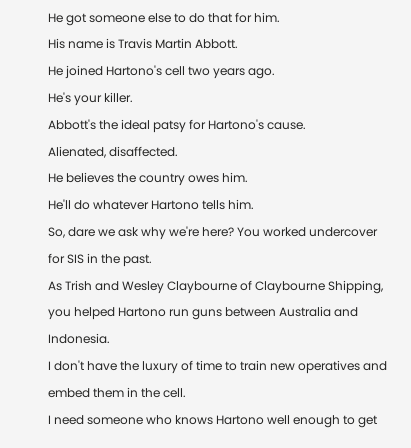He got someone else to do that for him.
His name is Travis Martin Abbott.
He joined Hartono's cell two years ago.
He's your killer.
Abbott's the ideal patsy for Hartono's cause.
Alienated, disaffected.
He believes the country owes him.
He'll do whatever Hartono tells him.
So, dare we ask why we're here? You worked undercover for SIS in the past.
As Trish and Wesley Claybourne of Claybourne Shipping, you helped Hartono run guns between Australia and Indonesia.
I don't have the luxury of time to train new operatives and embed them in the cell.
I need someone who knows Hartono well enough to get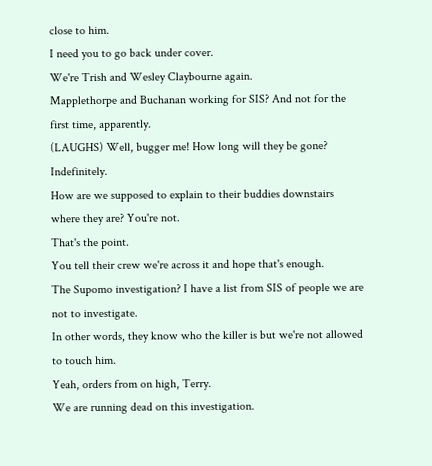close to him.
I need you to go back under cover.
We're Trish and Wesley Claybourne again.
Mapplethorpe and Buchanan working for SIS? And not for the first time, apparently.
(LAUGHS) Well, bugger me! How long will they be gone? Indefinitely.
How are we supposed to explain to their buddies downstairs where they are? You're not.
That's the point.
You tell their crew we're across it and hope that's enough.
The Supomo investigation? I have a list from SIS of people we are not to investigate.
In other words, they know who the killer is but we're not allowed to touch him.
Yeah, orders from on high, Terry.
We are running dead on this investigation.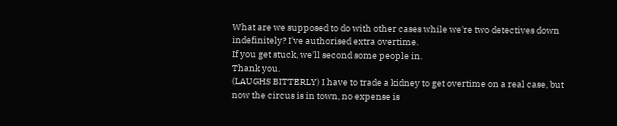What are we supposed to do with other cases while we're two detectives down indefinitely? I've authorised extra overtime.
If you get stuck, we'll second some people in.
Thank you.
(LAUGHS BITTERLY) I have to trade a kidney to get overtime on a real case, but now the circus is in town, no expense is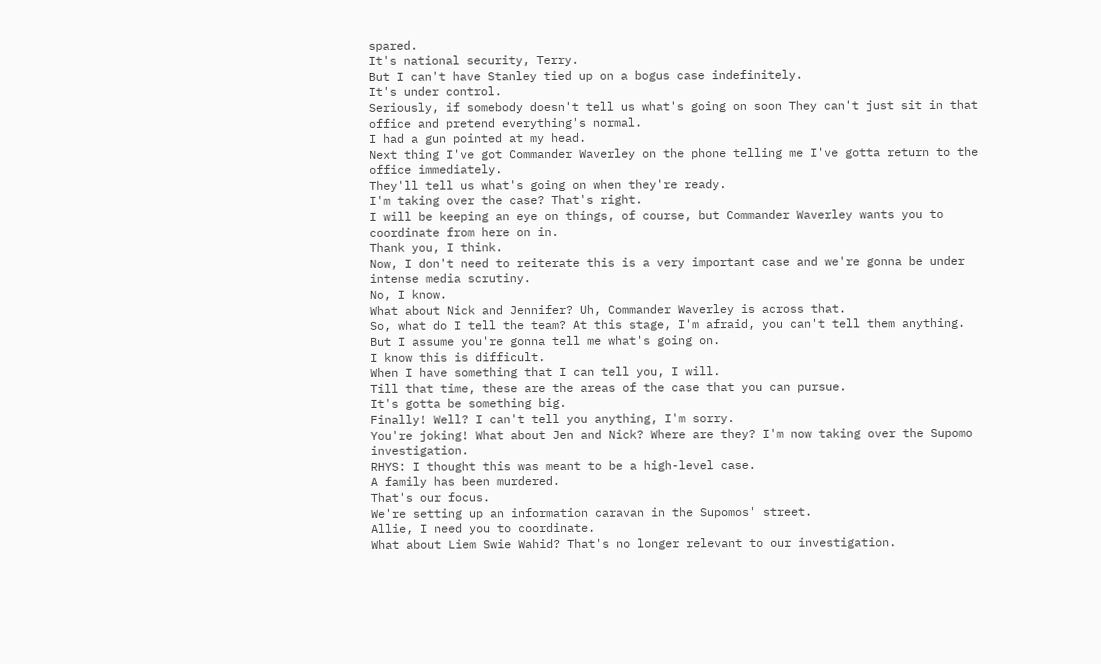spared.
It's national security, Terry.
But I can't have Stanley tied up on a bogus case indefinitely.
It's under control.
Seriously, if somebody doesn't tell us what's going on soon They can't just sit in that office and pretend everything's normal.
I had a gun pointed at my head.
Next thing I've got Commander Waverley on the phone telling me I've gotta return to the office immediately.
They'll tell us what's going on when they're ready.
I'm taking over the case? That's right.
I will be keeping an eye on things, of course, but Commander Waverley wants you to coordinate from here on in.
Thank you, I think.
Now, I don't need to reiterate this is a very important case and we're gonna be under intense media scrutiny.
No, I know.
What about Nick and Jennifer? Uh, Commander Waverley is across that.
So, what do I tell the team? At this stage, I'm afraid, you can't tell them anything.
But I assume you're gonna tell me what's going on.
I know this is difficult.
When I have something that I can tell you, I will.
Till that time, these are the areas of the case that you can pursue.
It's gotta be something big.
Finally! Well? I can't tell you anything, I'm sorry.
You're joking! What about Jen and Nick? Where are they? I'm now taking over the Supomo investigation.
RHYS: I thought this was meant to be a high-level case.
A family has been murdered.
That's our focus.
We're setting up an information caravan in the Supomos' street.
Allie, I need you to coordinate.
What about Liem Swie Wahid? That's no longer relevant to our investigation.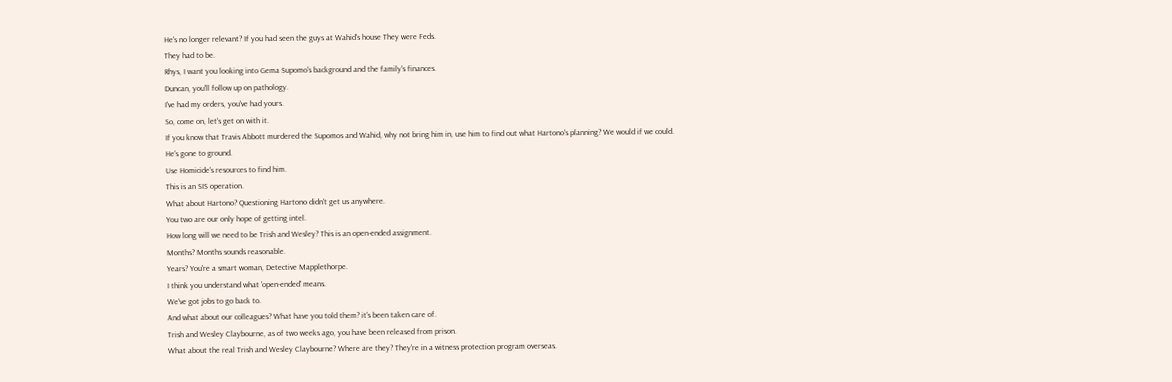He's no longer relevant? If you had seen the guys at Wahid's house They were Feds.
They had to be.
Rhys, I want you looking into Gema Supomo's background and the family's finances.
Duncan, you'll follow up on pathology.
I've had my orders, you've had yours.
So, come on, let's get on with it.
If you know that Travis Abbott murdered the Supomos and Wahid, why not bring him in, use him to find out what Hartono's planning? We would if we could.
He's gone to ground.
Use Homicide's resources to find him.
This is an SIS operation.
What about Hartono? Questioning Hartono didn't get us anywhere.
You two are our only hope of getting intel.
How long will we need to be Trish and Wesley? This is an open-ended assignment.
Months? Months sounds reasonable.
Years? You're a smart woman, Detective Mapplethorpe.
I think you understand what 'open-ended' means.
We've got jobs to go back to.
And what about our colleagues? What have you told them? it's been taken care of.
Trish and Wesley Claybourne, as of two weeks ago, you have been released from prison.
What about the real Trish and Wesley Claybourne? Where are they? They're in a witness protection program overseas.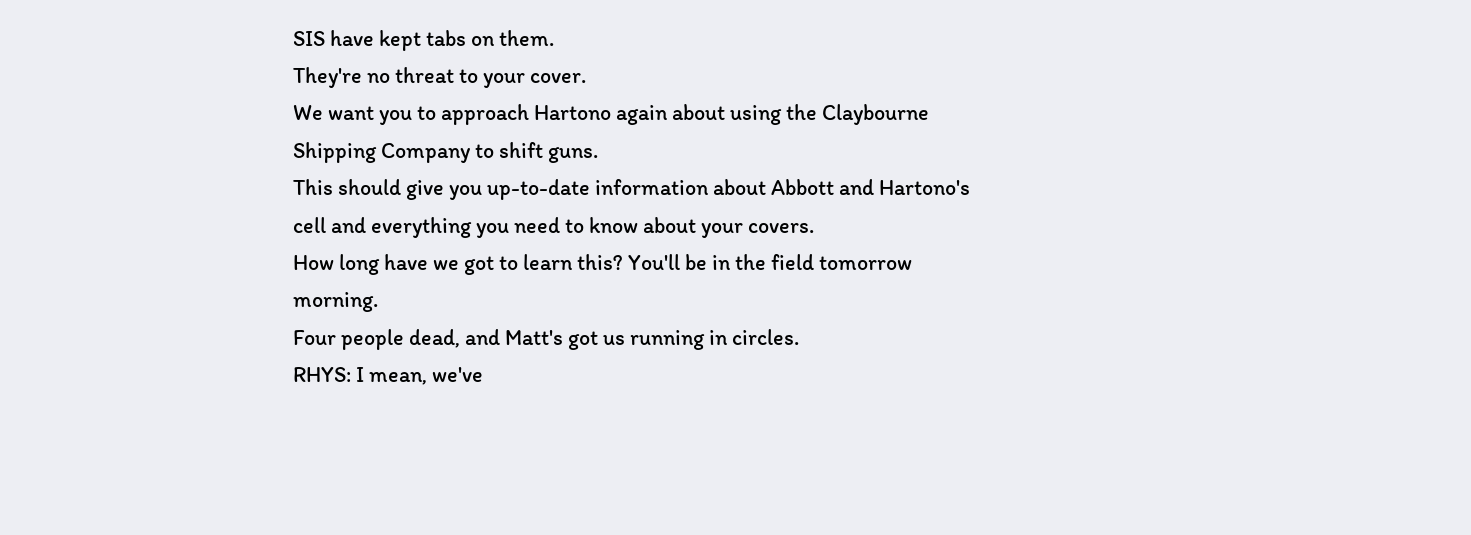SIS have kept tabs on them.
They're no threat to your cover.
We want you to approach Hartono again about using the Claybourne Shipping Company to shift guns.
This should give you up-to-date information about Abbott and Hartono's cell and everything you need to know about your covers.
How long have we got to learn this? You'll be in the field tomorrow morning.
Four people dead, and Matt's got us running in circles.
RHYS: I mean, we've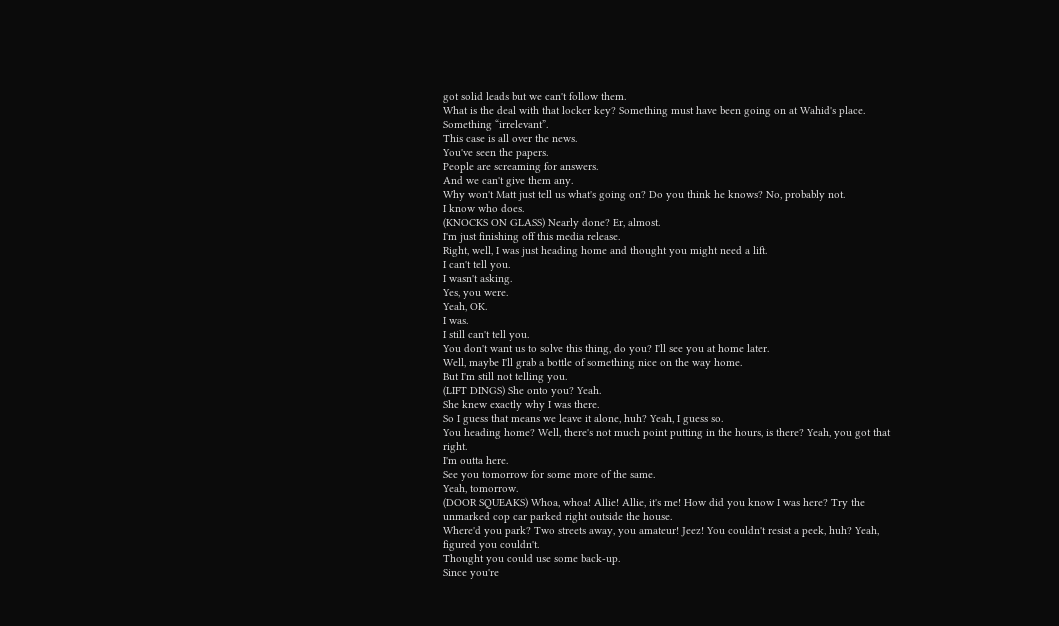got solid leads but we can't follow them.
What is the deal with that locker key? Something must have been going on at Wahid's place.
Something “irrelevant”.
This case is all over the news.
You've seen the papers.
People are screaming for answers.
And we can't give them any.
Why won't Matt just tell us what's going on? Do you think he knows? No, probably not.
I know who does.
(KNOCKS ON GLASS) Nearly done? Er, almost.
I'm just finishing off this media release.
Right, well, I was just heading home and thought you might need a lift.
I can't tell you.
I wasn't asking.
Yes, you were.
Yeah, OK.
I was.
I still can't tell you.
You don't want us to solve this thing, do you? I'll see you at home later.
Well, maybe I'll grab a bottle of something nice on the way home.
But I'm still not telling you.
(LIFT DINGS) She onto you? Yeah.
She knew exactly why I was there.
So I guess that means we leave it alone, huh? Yeah, I guess so.
You heading home? Well, there's not much point putting in the hours, is there? Yeah, you got that right.
I'm outta here.
See you tomorrow for some more of the same.
Yeah, tomorrow.
(DOOR SQUEAKS) Whoa, whoa! Allie! Allie, it's me! How did you know I was here? Try the unmarked cop car parked right outside the house.
Where'd you park? Two streets away, you amateur! Jeez! You couldn't resist a peek, huh? Yeah, figured you couldn't.
Thought you could use some back-up.
Since you're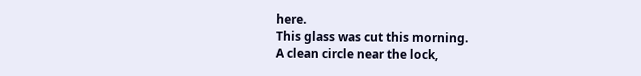here.
This glass was cut this morning.
A clean circle near the lock,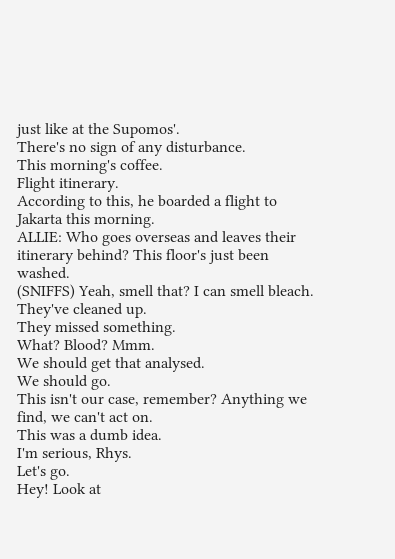just like at the Supomos'.
There's no sign of any disturbance.
This morning's coffee.
Flight itinerary.
According to this, he boarded a flight to Jakarta this morning.
ALLIE: Who goes overseas and leaves their itinerary behind? This floor's just been washed.
(SNIFFS) Yeah, smell that? I can smell bleach.
They've cleaned up.
They missed something.
What? Blood? Mmm.
We should get that analysed.
We should go.
This isn't our case, remember? Anything we find, we can't act on.
This was a dumb idea.
I'm serious, Rhys.
Let's go.
Hey! Look at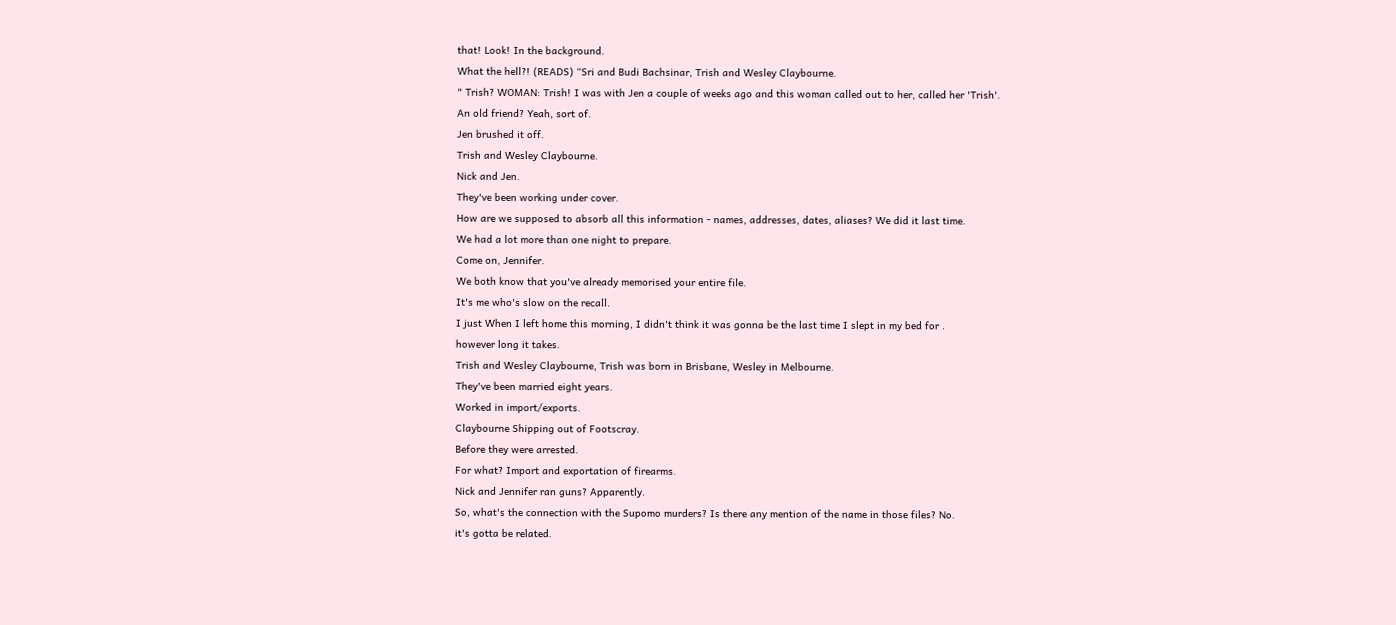that! Look! In the background.
What the hell?! (READS) “Sri and Budi Bachsinar, Trish and Wesley Claybourne.
" Trish? WOMAN: Trish! I was with Jen a couple of weeks ago and this woman called out to her, called her 'Trish'.
An old friend? Yeah, sort of.
Jen brushed it off.
Trish and Wesley Claybourne.
Nick and Jen.
They've been working under cover.
How are we supposed to absorb all this information - names, addresses, dates, aliases? We did it last time.
We had a lot more than one night to prepare.
Come on, Jennifer.
We both know that you've already memorised your entire file.
It's me who's slow on the recall.
I just When I left home this morning, I didn't think it was gonna be the last time I slept in my bed for .
however long it takes.
Trish and Wesley Claybourne, Trish was born in Brisbane, Wesley in Melbourne.
They've been married eight years.
Worked in import/exports.
Claybourne Shipping out of Footscray.
Before they were arrested.
For what? Import and exportation of firearms.
Nick and Jennifer ran guns? Apparently.
So, what's the connection with the Supomo murders? Is there any mention of the name in those files? No.
it's gotta be related.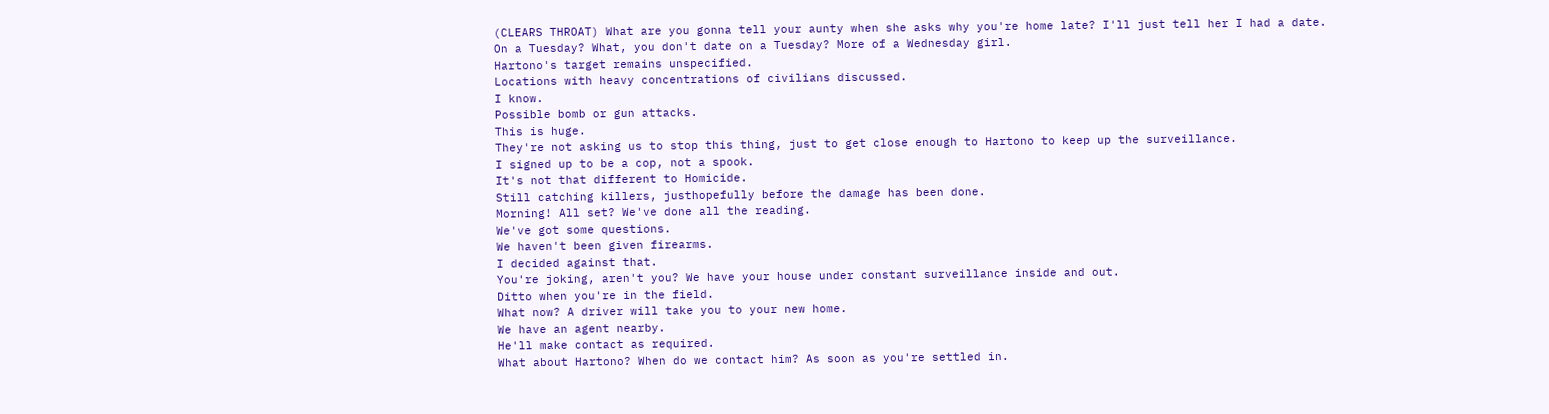(CLEARS THROAT) What are you gonna tell your aunty when she asks why you're home late? I'll just tell her I had a date.
On a Tuesday? What, you don't date on a Tuesday? More of a Wednesday girl.
Hartono's target remains unspecified.
Locations with heavy concentrations of civilians discussed.
I know.
Possible bomb or gun attacks.
This is huge.
They're not asking us to stop this thing, just to get close enough to Hartono to keep up the surveillance.
I signed up to be a cop, not a spook.
It's not that different to Homicide.
Still catching killers, justhopefully before the damage has been done.
Morning! All set? We've done all the reading.
We've got some questions.
We haven't been given firearms.
I decided against that.
You're joking, aren't you? We have your house under constant surveillance inside and out.
Ditto when you're in the field.
What now? A driver will take you to your new home.
We have an agent nearby.
He'll make contact as required.
What about Hartono? When do we contact him? As soon as you're settled in.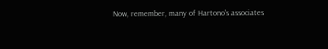Now, remember, many of Hartono's associates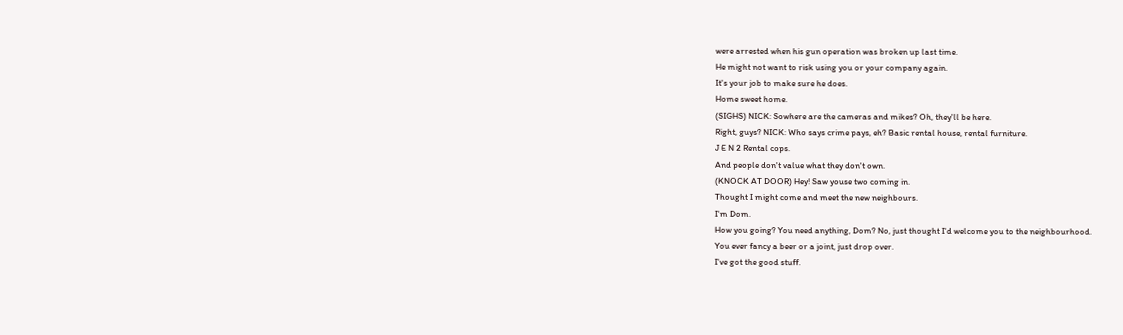were arrested when his gun operation was broken up last time.
He might not want to risk using you or your company again.
It's your job to make sure he does.
Home sweet home.
(SIGHS) NICK: Sowhere are the cameras and mikes? Oh, they'll be here.
Right, guys? NICK: Who says crime pays, eh? Basic rental house, rental furniture.
J E N 2 Rental cops.
And people don't value what they don't own.
(KNOCK AT DOOR) Hey! Saw youse two coming in.
Thought I might come and meet the new neighbours.
I'm Dom.
How you going? You need anything, Dom? No, just thought I'd welcome you to the neighbourhood.
You ever fancy a beer or a joint, just drop over.
I've got the good stuff.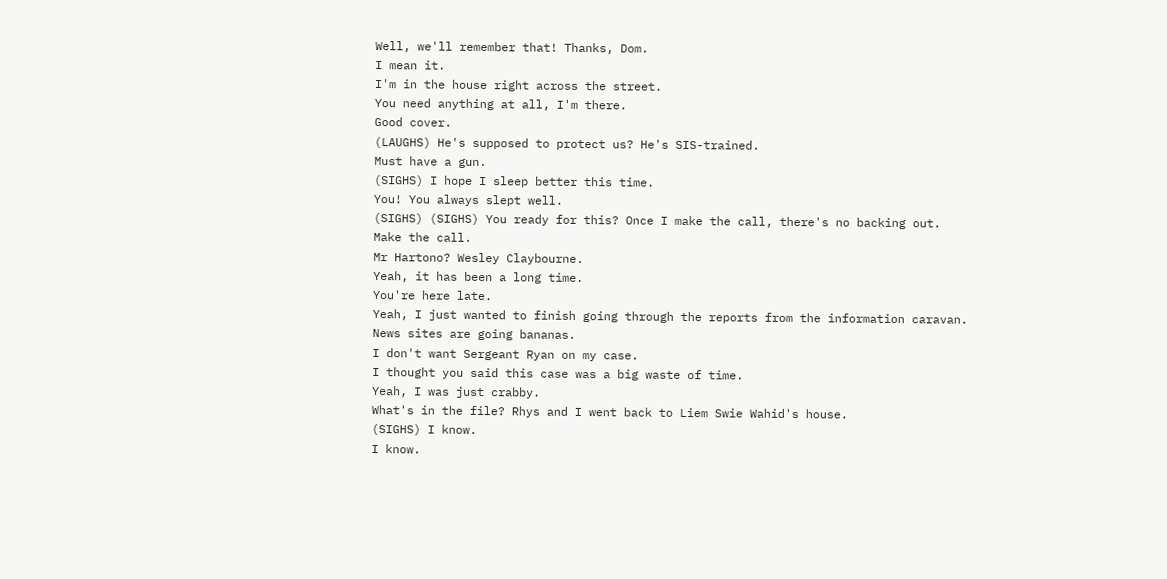Well, we'll remember that! Thanks, Dom.
I mean it.
I'm in the house right across the street.
You need anything at all, I'm there.
Good cover.
(LAUGHS) He's supposed to protect us? He's SIS-trained.
Must have a gun.
(SIGHS) I hope I sleep better this time.
You! You always slept well.
(SIGHS) (SIGHS) You ready for this? Once I make the call, there's no backing out.
Make the call.
Mr Hartono? Wesley Claybourne.
Yeah, it has been a long time.
You're here late.
Yeah, I just wanted to finish going through the reports from the information caravan.
News sites are going bananas.
I don't want Sergeant Ryan on my case.
I thought you said this case was a big waste of time.
Yeah, I was just crabby.
What's in the file? Rhys and I went back to Liem Swie Wahid's house.
(SIGHS) I know.
I know.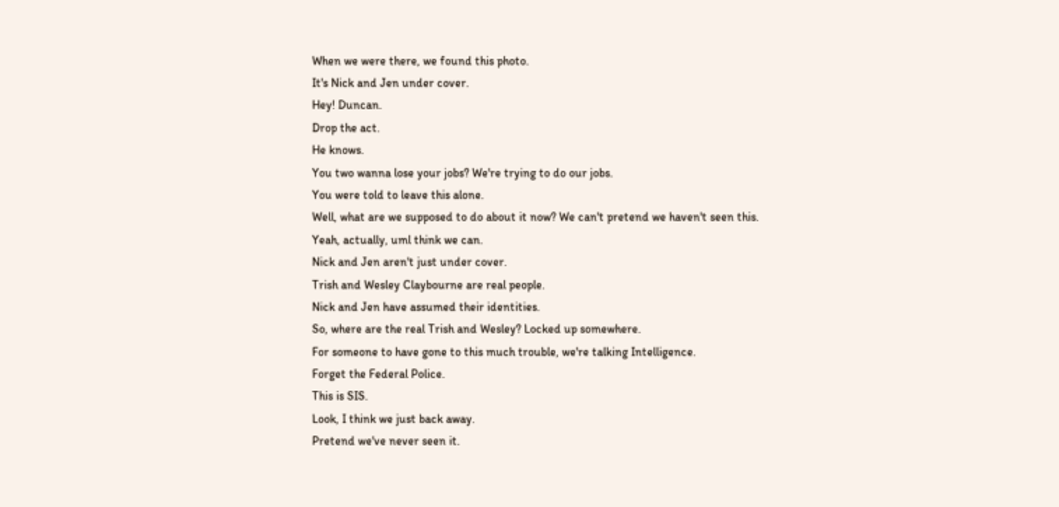When we were there, we found this photo.
It's Nick and Jen under cover.
Hey! Duncan.
Drop the act.
He knows.
You two wanna lose your jobs? We're trying to do our jobs.
You were told to leave this alone.
Well, what are we supposed to do about it now? We can't pretend we haven't seen this.
Yeah, actually, uml think we can.
Nick and Jen aren't just under cover.
Trish and Wesley Claybourne are real people.
Nick and Jen have assumed their identities.
So, where are the real Trish and Wesley? Locked up somewhere.
For someone to have gone to this much trouble, we're talking Intelligence.
Forget the Federal Police.
This is SIS.
Look, I think we just back away.
Pretend we've never seen it.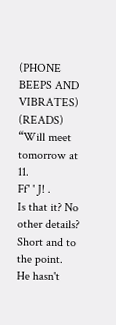(PHONE BEEPS AND VIBRATES) (READS) “Will meet tomorrow at 11.
Ff' ' J! .
Is that it? No other details? Short and to the point.
He hasn't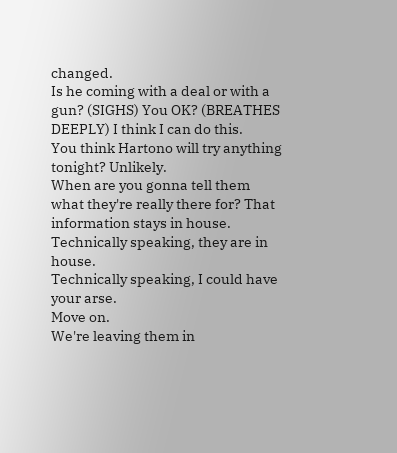changed.
Is he coming with a deal or with a gun? (SIGHS) You OK? (BREATHES DEEPLY) I think I can do this.
You think Hartono will try anything tonight? Unlikely.
When are you gonna tell them what they're really there for? That information stays in house.
Technically speaking, they are in house.
Technically speaking, I could have your arse.
Move on.
We're leaving them in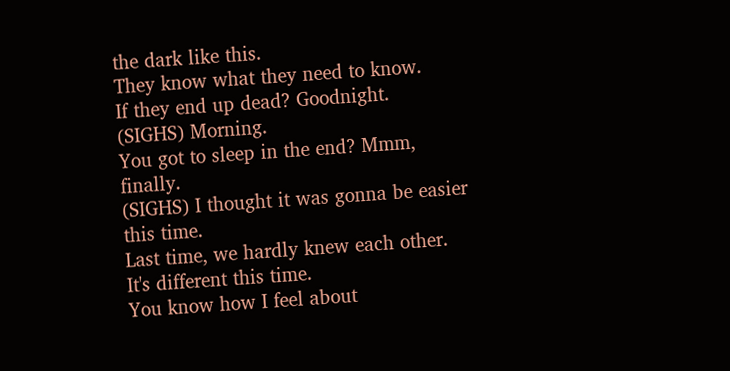the dark like this.
They know what they need to know.
If they end up dead? Goodnight.
(SIGHS) Morning.
You got to sleep in the end? Mmm, finally.
(SIGHS) I thought it was gonna be easier this time.
Last time, we hardly knew each other.
It's different this time.
You know how I feel about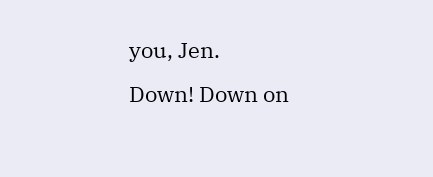you, Jen.
Down! Down on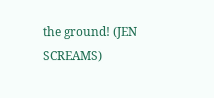the ground! (JEN SCREAMS)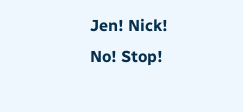Jen! Nick! No! Stop!